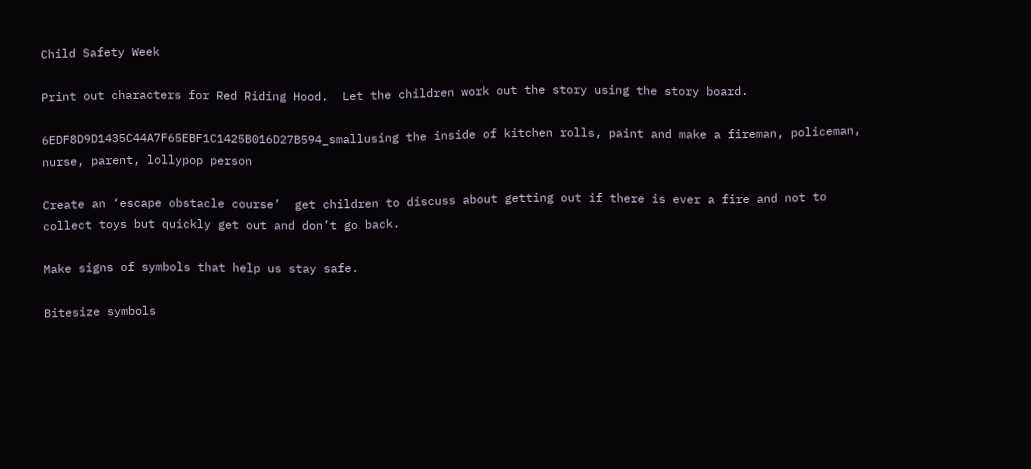Child Safety Week

Print out characters for Red Riding Hood.  Let the children work out the story using the story board.

6EDF8D9D1435C44A7F65EBF1C1425B016D27B594_smallusing the inside of kitchen rolls, paint and make a fireman, policeman, nurse, parent, lollypop person

Create an ‘escape obstacle course’  get children to discuss about getting out if there is ever a fire and not to collect toys but quickly get out and don’t go back.

Make signs of symbols that help us stay safe.

Bitesize symbols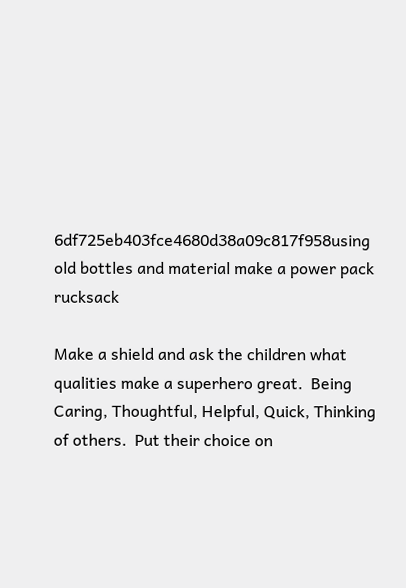6df725eb403fce4680d38a09c817f958using old bottles and material make a power pack rucksack

Make a shield and ask the children what qualities make a superhero great.  Being Caring, Thoughtful, Helpful, Quick, Thinking of others.  Put their choice on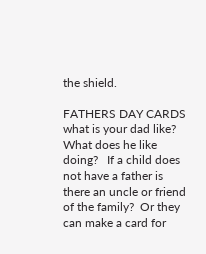the shield.

FATHERS DAY CARDS  what is your dad like?  What does he like doing?   If a child does not have a father is there an uncle or friend of the family?  Or they can make a card for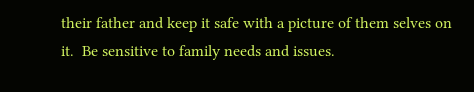their father and keep it safe with a picture of them selves on it.  Be sensitive to family needs and issues.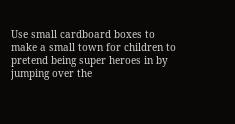Use small cardboard boxes to make a small town for children to pretend being super heroes in by jumping over the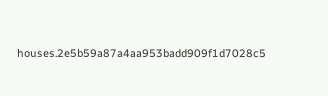houses.2e5b59a87a4aa953badd909f1d7028c5